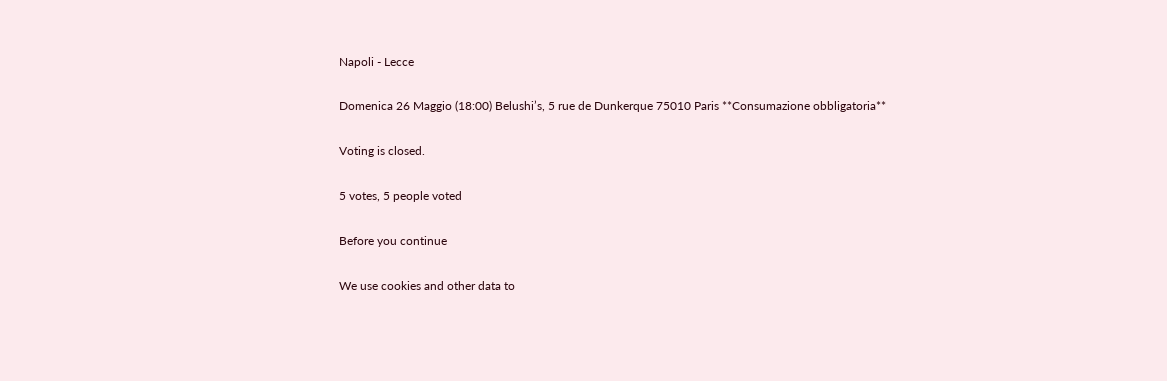Napoli - Lecce

Domenica 26 Maggio (18:00) Belushi’s, 5 rue de Dunkerque 75010 Paris **Consumazione obbligatoria**

Voting is closed.

5 votes, 5 people voted

Before you continue

We use cookies and other data to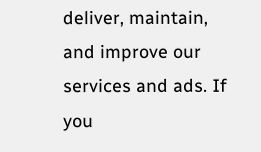deliver, maintain, and improve our services and ads. If you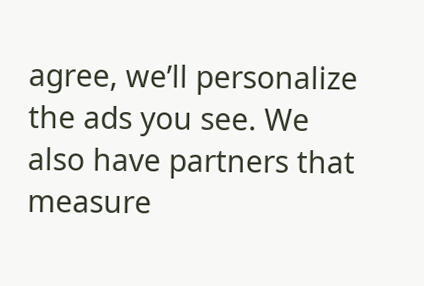agree, we’ll personalize the ads you see. We also have partners that measure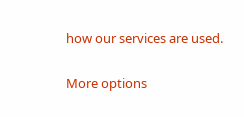how our services are used.

More options